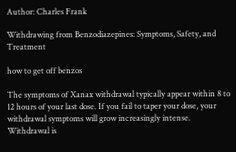Author: Charles Frank

Withdrawing from Benzodiazepines: Symptoms, Safety, and Treatment

how to get off benzos

The symptoms of Xanax withdrawal typically appear within 8 to 12 hours of your last dose. If you fail to taper your dose, your withdrawal symptoms will grow increasingly intense. Withdrawal is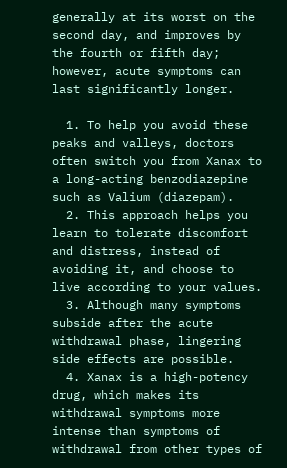generally at its worst on the second day, and improves by the fourth or fifth day; however, acute symptoms can last significantly longer.

  1. To help you avoid these peaks and valleys, doctors often switch you from Xanax to a long-acting benzodiazepine such as Valium (diazepam).
  2. This approach helps you learn to tolerate discomfort and distress, instead of avoiding it, and choose to live according to your values.
  3. Although many symptoms subside after the acute withdrawal phase, lingering side effects are possible.
  4. Xanax is a high-potency drug, which makes its withdrawal symptoms more intense than symptoms of withdrawal from other types of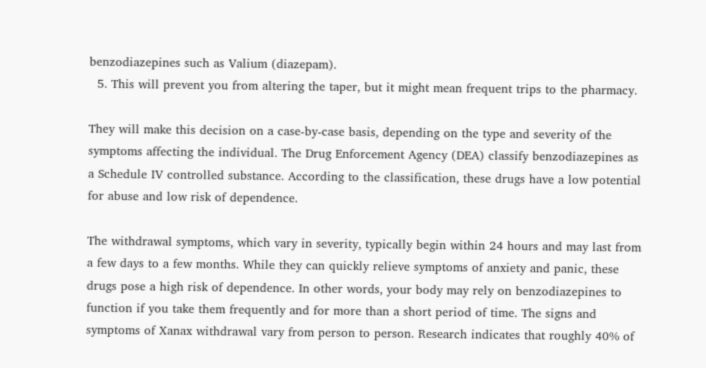benzodiazepines such as Valium (diazepam).
  5. This will prevent you from altering the taper, but it might mean frequent trips to the pharmacy.

They will make this decision on a case-by-case basis, depending on the type and severity of the symptoms affecting the individual. The Drug Enforcement Agency (DEA) classify benzodiazepines as a Schedule IV controlled substance. According to the classification, these drugs have a low potential for abuse and low risk of dependence.

The withdrawal symptoms, which vary in severity, typically begin within 24 hours and may last from a few days to a few months. While they can quickly relieve symptoms of anxiety and panic, these drugs pose a high risk of dependence. In other words, your body may rely on benzodiazepines to function if you take them frequently and for more than a short period of time. The signs and symptoms of Xanax withdrawal vary from person to person. Research indicates that roughly 40% of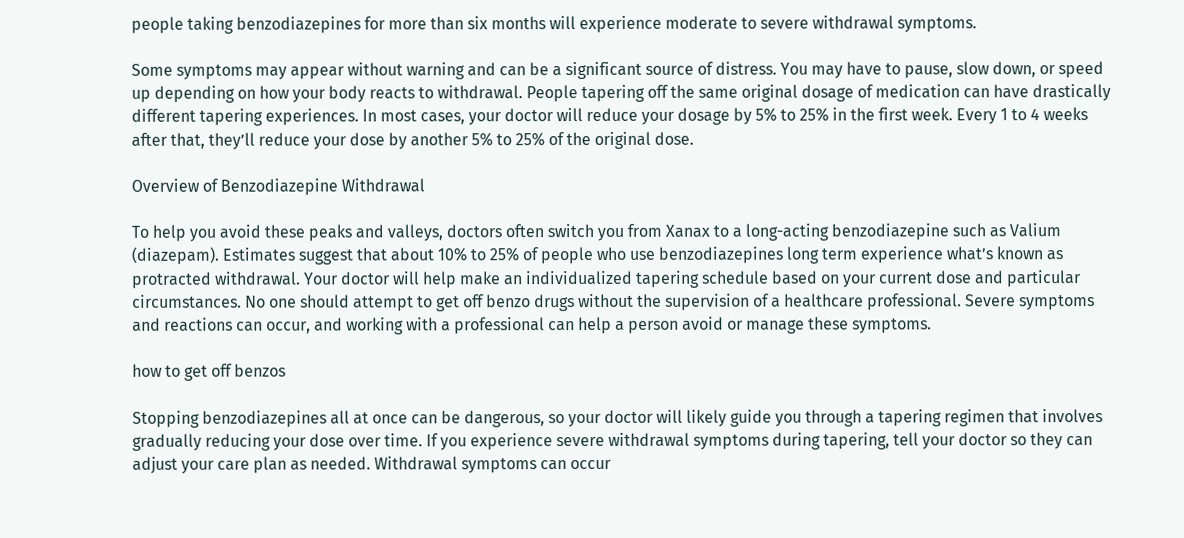people taking benzodiazepines for more than six months will experience moderate to severe withdrawal symptoms.

Some symptoms may appear without warning and can be a significant source of distress. You may have to pause, slow down, or speed up depending on how your body reacts to withdrawal. People tapering off the same original dosage of medication can have drastically different tapering experiences. In most cases, your doctor will reduce your dosage by 5% to 25% in the first week. Every 1 to 4 weeks after that, they’ll reduce your dose by another 5% to 25% of the original dose.

Overview of Benzodiazepine Withdrawal

To help you avoid these peaks and valleys, doctors often switch you from Xanax to a long-acting benzodiazepine such as Valium (diazepam). Estimates suggest that about 10% to 25% of people who use benzodiazepines long term experience what’s known as protracted withdrawal. Your doctor will help make an individualized tapering schedule based on your current dose and particular circumstances. No one should attempt to get off benzo drugs without the supervision of a healthcare professional. Severe symptoms and reactions can occur, and working with a professional can help a person avoid or manage these symptoms.

how to get off benzos

Stopping benzodiazepines all at once can be dangerous, so your doctor will likely guide you through a tapering regimen that involves gradually reducing your dose over time. If you experience severe withdrawal symptoms during tapering, tell your doctor so they can adjust your care plan as needed. Withdrawal symptoms can occur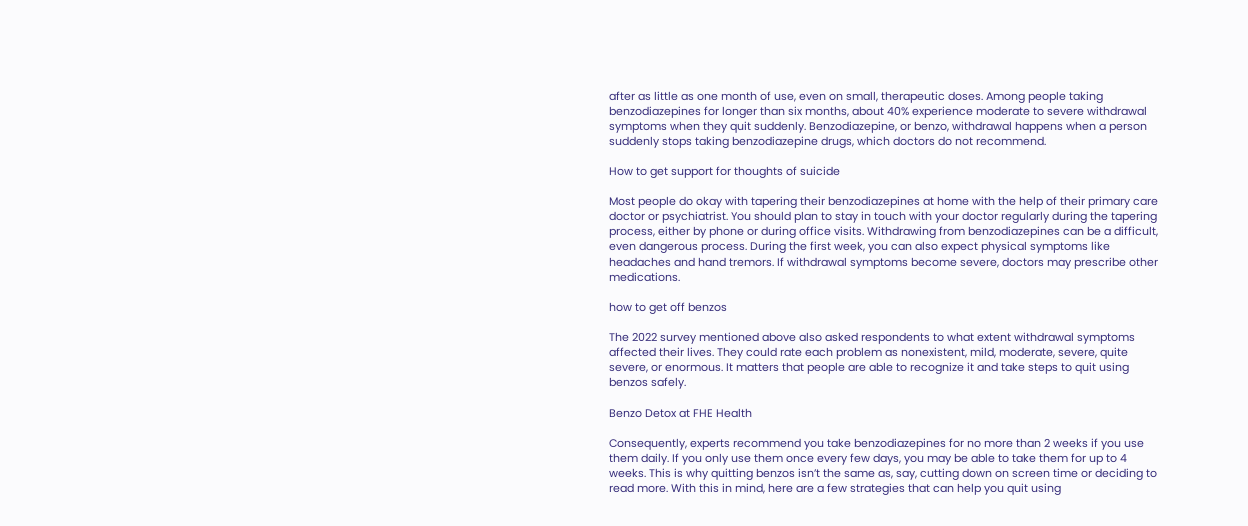after as little as one month of use, even on small, therapeutic doses. Among people taking benzodiazepines for longer than six months, about 40% experience moderate to severe withdrawal symptoms when they quit suddenly. Benzodiazepine, or benzo, withdrawal happens when a person suddenly stops taking benzodiazepine drugs, which doctors do not recommend.

How to get support for thoughts of suicide

Most people do okay with tapering their benzodiazepines at home with the help of their primary care doctor or psychiatrist. You should plan to stay in touch with your doctor regularly during the tapering process, either by phone or during office visits. Withdrawing from benzodiazepines can be a difficult, even dangerous process. During the first week, you can also expect physical symptoms like headaches and hand tremors. If withdrawal symptoms become severe, doctors may prescribe other medications.

how to get off benzos

The 2022 survey mentioned above also asked respondents to what extent withdrawal symptoms affected their lives. They could rate each problem as nonexistent, mild, moderate, severe, quite severe, or enormous. It matters that people are able to recognize it and take steps to quit using benzos safely.

Benzo Detox at FHE Health

Consequently, experts recommend you take benzodiazepines for no more than 2 weeks if you use them daily. If you only use them once every few days, you may be able to take them for up to 4 weeks. This is why quitting benzos isn’t the same as, say, cutting down on screen time or deciding to read more. With this in mind, here are a few strategies that can help you quit using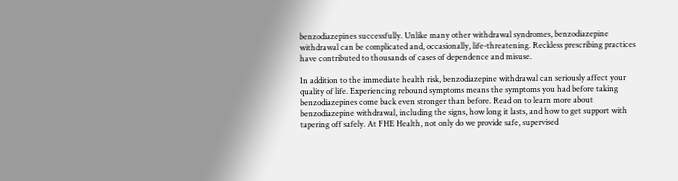benzodiazepines successfully. Unlike many other withdrawal syndromes, benzodiazepine withdrawal can be complicated and, occasionally, life-threatening. Reckless prescribing practices have contributed to thousands of cases of dependence and misuse.

In addition to the immediate health risk, benzodiazepine withdrawal can seriously affect your quality of life. Experiencing rebound symptoms means the symptoms you had before taking benzodiazepines come back even stronger than before. Read on to learn more about benzodiazepine withdrawal, including the signs, how long it lasts, and how to get support with tapering off safely. At FHE Health, not only do we provide safe, supervised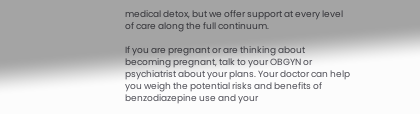medical detox, but we offer support at every level of care along the full continuum.

If you are pregnant or are thinking about becoming pregnant, talk to your OBGYN or psychiatrist about your plans. Your doctor can help you weigh the potential risks and benefits of benzodiazepine use and your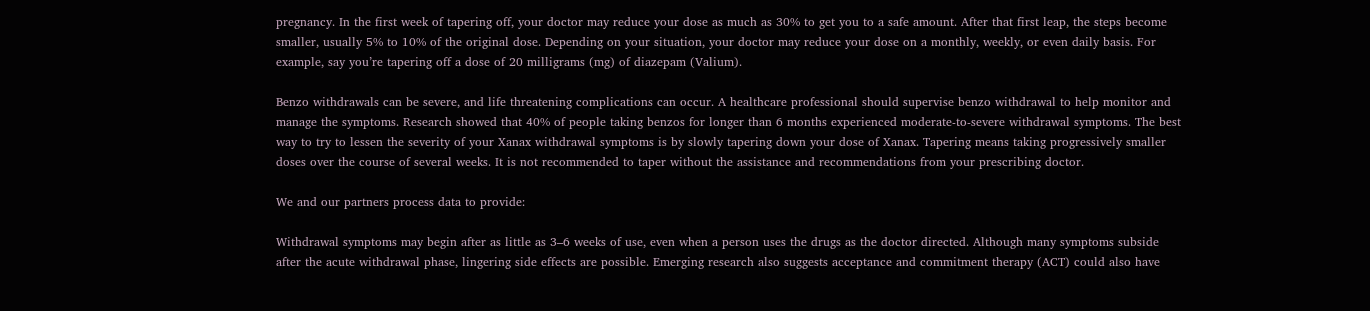pregnancy. In the first week of tapering off, your doctor may reduce your dose as much as 30% to get you to a safe amount. After that first leap, the steps become smaller, usually 5% to 10% of the original dose. Depending on your situation, your doctor may reduce your dose on a monthly, weekly, or even daily basis. For example, say you’re tapering off a dose of 20 milligrams (mg) of diazepam (Valium).

Benzo withdrawals can be severe, and life threatening complications can occur. A healthcare professional should supervise benzo withdrawal to help monitor and manage the symptoms. Research showed that 40% of people taking benzos for longer than 6 months experienced moderate-to-severe withdrawal symptoms. The best way to try to lessen the severity of your Xanax withdrawal symptoms is by slowly tapering down your dose of Xanax. Tapering means taking progressively smaller doses over the course of several weeks. It is not recommended to taper without the assistance and recommendations from your prescribing doctor.

We and our partners process data to provide:

Withdrawal symptoms may begin after as little as 3–6 weeks of use, even when a person uses the drugs as the doctor directed. Although many symptoms subside after the acute withdrawal phase, lingering side effects are possible. Emerging research also suggests acceptance and commitment therapy (ACT) could also have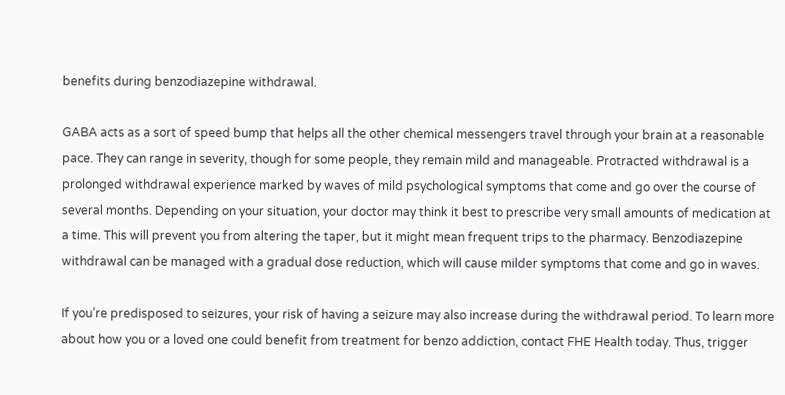benefits during benzodiazepine withdrawal.

GABA acts as a sort of speed bump that helps all the other chemical messengers travel through your brain at a reasonable pace. They can range in severity, though for some people, they remain mild and manageable. Protracted withdrawal is a prolonged withdrawal experience marked by waves of mild psychological symptoms that come and go over the course of several months. Depending on your situation, your doctor may think it best to prescribe very small amounts of medication at a time. This will prevent you from altering the taper, but it might mean frequent trips to the pharmacy. Benzodiazepine withdrawal can be managed with a gradual dose reduction, which will cause milder symptoms that come and go in waves.

If you’re predisposed to seizures, your risk of having a seizure may also increase during the withdrawal period. To learn more about how you or a loved one could benefit from treatment for benzo addiction, contact FHE Health today. Thus, trigger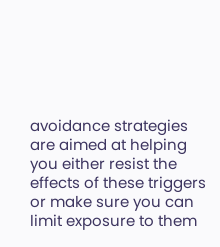avoidance strategies are aimed at helping you either resist the effects of these triggers or make sure you can limit exposure to them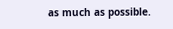as much as possible.